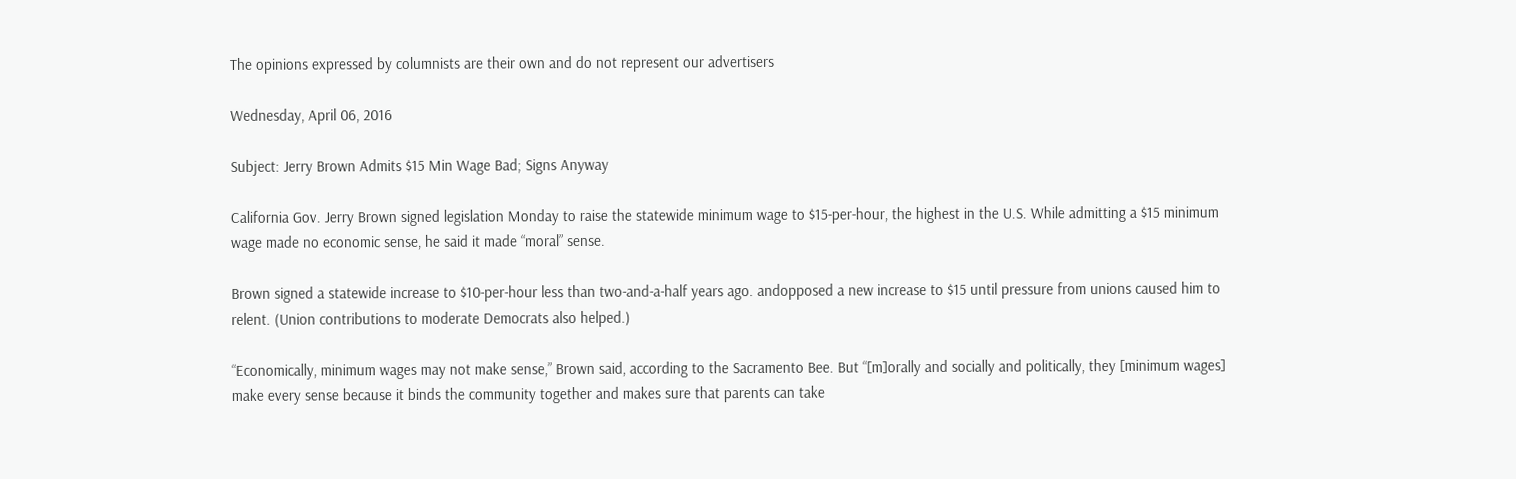The opinions expressed by columnists are their own and do not represent our advertisers

Wednesday, April 06, 2016

Subject: Jerry Brown Admits $15 Min Wage Bad; Signs Anyway

California Gov. Jerry Brown signed legislation Monday to raise the statewide minimum wage to $15-per-hour, the highest in the U.S. While admitting a $15 minimum wage made no economic sense, he said it made “moral” sense.

Brown signed a statewide increase to $10-per-hour less than two-and-a-half years ago. andopposed a new increase to $15 until pressure from unions caused him to relent. (Union contributions to moderate Democrats also helped.)

“Economically, minimum wages may not make sense,” Brown said, according to the Sacramento Bee. But “[m]orally and socially and politically, they [minimum wages] make every sense because it binds the community together and makes sure that parents can take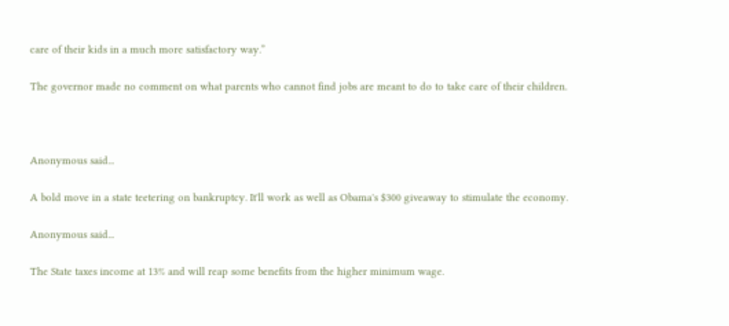care of their kids in a much more satisfactory way.”

The governor made no comment on what parents who cannot find jobs are meant to do to take care of their children.



Anonymous said...

A bold move in a state teetering on bankruptcy. It'll work as well as Obama's $300 giveaway to stimulate the economy.

Anonymous said...

The State taxes income at 13% and will reap some benefits from the higher minimum wage.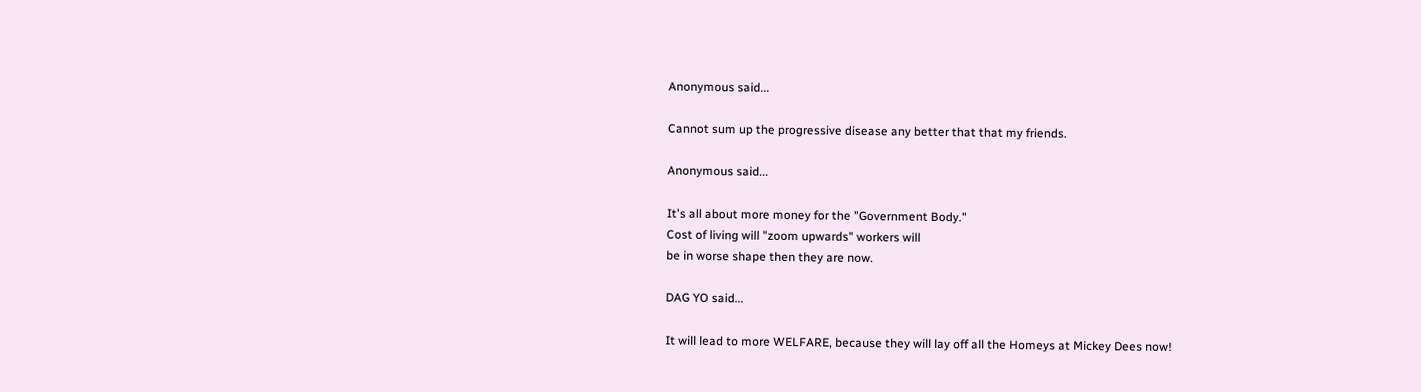Anonymous said...

Cannot sum up the progressive disease any better that that my friends.

Anonymous said...

It's all about more money for the "Government Body."
Cost of living will "zoom upwards" workers will
be in worse shape then they are now.

DAG YO said...

It will lead to more WELFARE, because they will lay off all the Homeys at Mickey Dees now!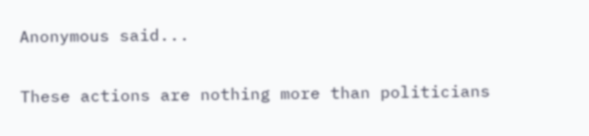Anonymous said...

These actions are nothing more than politicians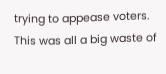trying to appease voters. This was all a big waste of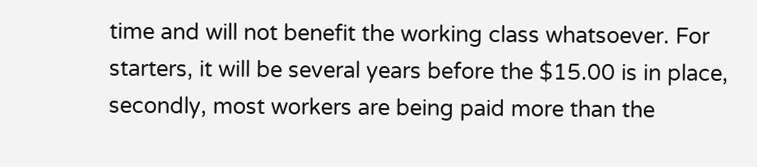time and will not benefit the working class whatsoever. For starters, it will be several years before the $15.00 is in place, secondly, most workers are being paid more than the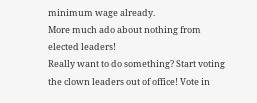minimum wage already.
More much ado about nothing from elected leaders!
Really want to do something? Start voting the clown leaders out of office! Vote in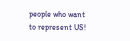people who want to represent US!